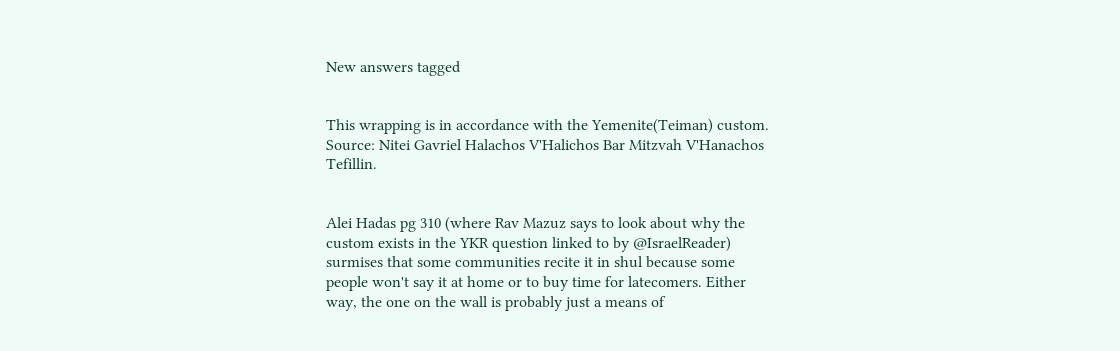New answers tagged


This wrapping is in accordance with the Yemenite(Teiman) custom. Source: Nitei Gavriel Halachos V'Halichos Bar Mitzvah V'Hanachos Tefillin.


Alei Hadas pg 310 (where Rav Mazuz says to look about why the custom exists in the YKR question linked to by @IsraelReader) surmises that some communities recite it in shul because some people won't say it at home or to buy time for latecomers. Either way, the one on the wall is probably just a means of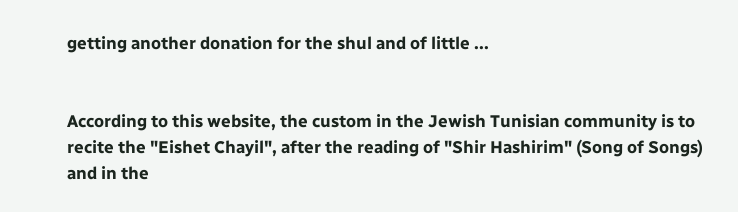getting another donation for the shul and of little ...


According to this website, the custom in the Jewish Tunisian community is to recite the "Eishet Chayil", after the reading of "Shir Hashirim" (Song of Songs) and in the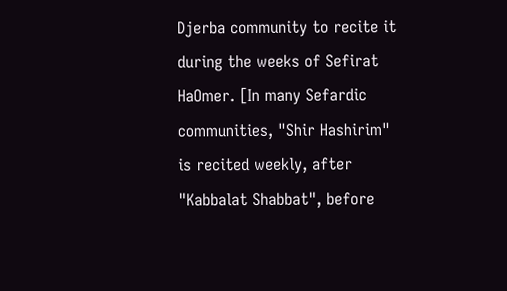Djerba community to recite it during the weeks of Sefirat HaOmer. [In many Sefardic communities, "Shir Hashirim" is recited weekly, after "Kabbalat Shabbat", before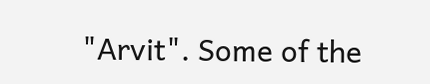"Arvit". Some of the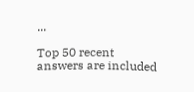...

Top 50 recent answers are included